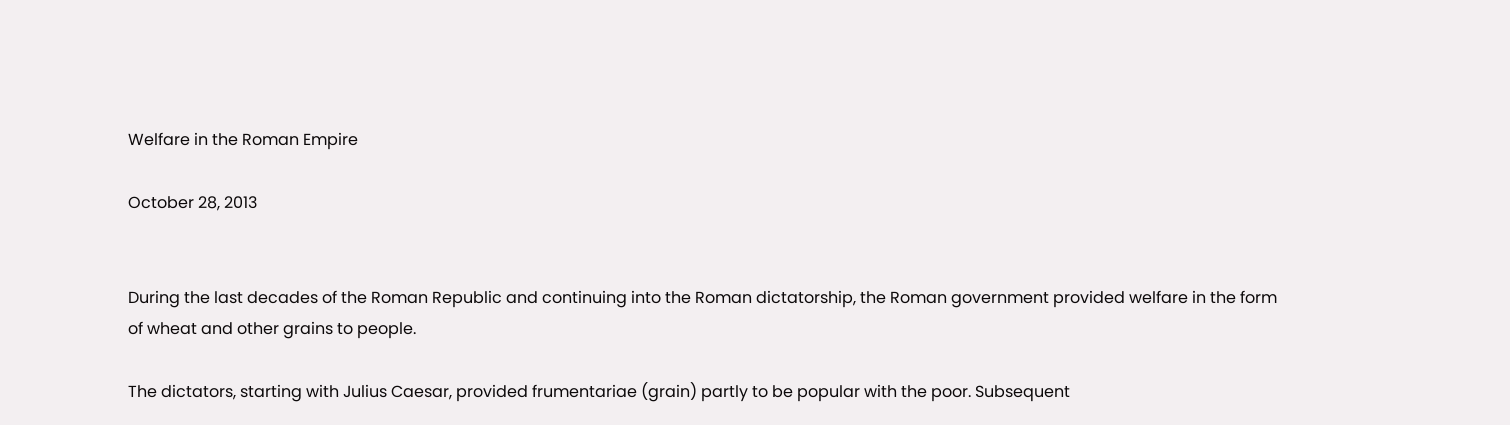Welfare in the Roman Empire

October 28, 2013


During the last decades of the Roman Republic and continuing into the Roman dictatorship, the Roman government provided welfare in the form of wheat and other grains to people.

The dictators, starting with Julius Caesar, provided frumentariae (grain) partly to be popular with the poor. Subsequent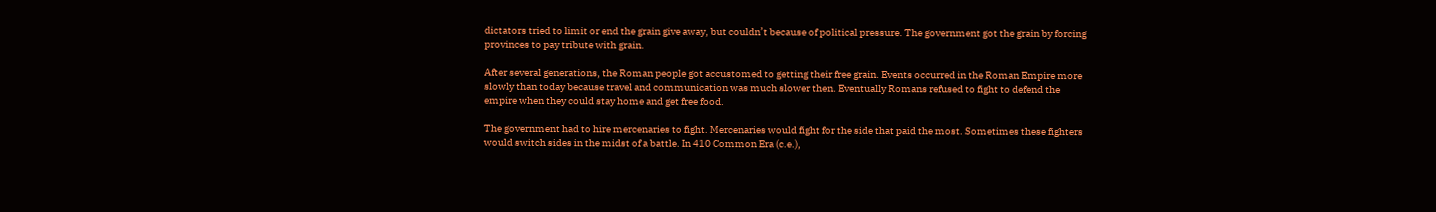dictators tried to limit or end the grain give away, but couldn’t because of political pressure. The government got the grain by forcing provinces to pay tribute with grain.

After several generations, the Roman people got accustomed to getting their free grain. Events occurred in the Roman Empire more slowly than today because travel and communication was much slower then. Eventually Romans refused to fight to defend the empire when they could stay home and get free food.

The government had to hire mercenaries to fight. Mercenaries would fight for the side that paid the most. Sometimes these fighters would switch sides in the midst of a battle. In 410 Common Era (c.e.),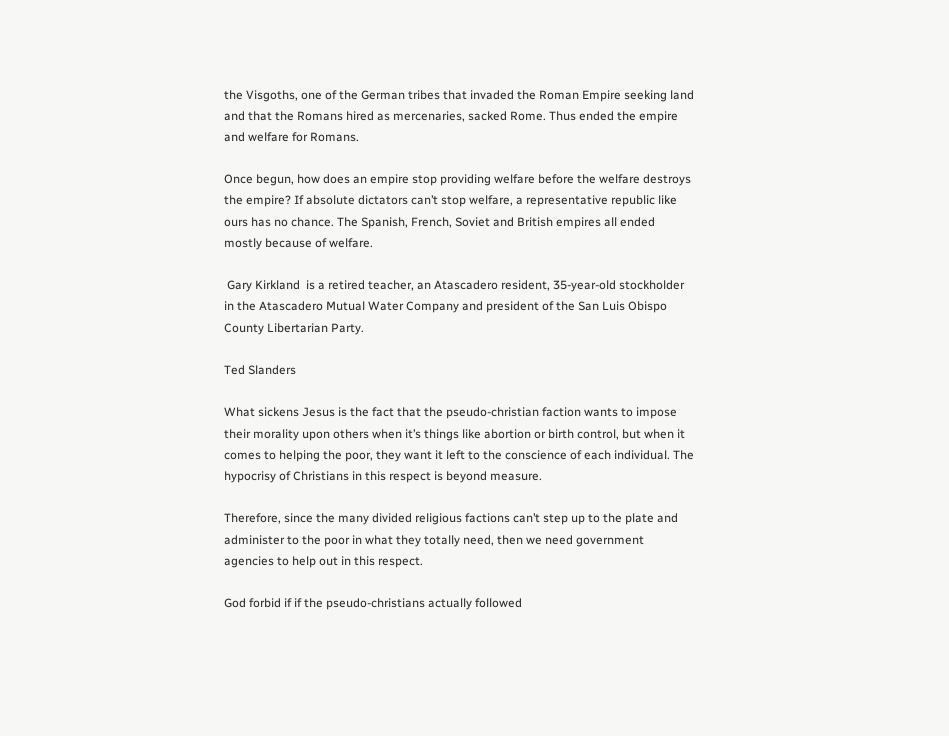the Visgoths, one of the German tribes that invaded the Roman Empire seeking land and that the Romans hired as mercenaries, sacked Rome. Thus ended the empire and welfare for Romans.

Once begun, how does an empire stop providing welfare before the welfare destroys the empire? If absolute dictators can’t stop welfare, a representative republic like ours has no chance. The Spanish, French, Soviet and British empires all ended mostly because of welfare.

 Gary Kirkland  is a retired teacher, an Atascadero resident, 35-year-old stockholder in the Atascadero Mutual Water Company and president of the San Luis Obispo County Libertarian Party.

Ted Slanders

What sickens Jesus is the fact that the pseudo-christian faction wants to impose their morality upon others when it’s things like abortion or birth control, but when it comes to helping the poor, they want it left to the conscience of each individual. The hypocrisy of Christians in this respect is beyond measure.

Therefore, since the many divided religious factions can’t step up to the plate and administer to the poor in what they totally need, then we need government agencies to help out in this respect.

God forbid if if the pseudo-christians actually followed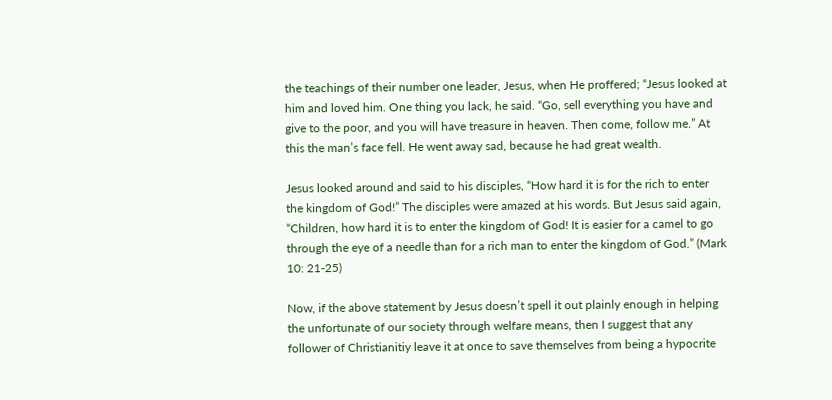the teachings of their number one leader, Jesus, when He proffered; “Jesus looked at him and loved him. One thing you lack, he said. “Go, sell everything you have and give to the poor, and you will have treasure in heaven. Then come, follow me.” At this the man’s face fell. He went away sad, because he had great wealth.

Jesus looked around and said to his disciples, “How hard it is for the rich to enter the kingdom of God!” The disciples were amazed at his words. But Jesus said again, “Children, how hard it is to enter the kingdom of God! It is easier for a camel to go through the eye of a needle than for a rich man to enter the kingdom of God.” (Mark 10: 21-25)

Now, if the above statement by Jesus doesn’t spell it out plainly enough in helping the unfortunate of our society through welfare means, then I suggest that any follower of Christianitiy leave it at once to save themselves from being a hypocrite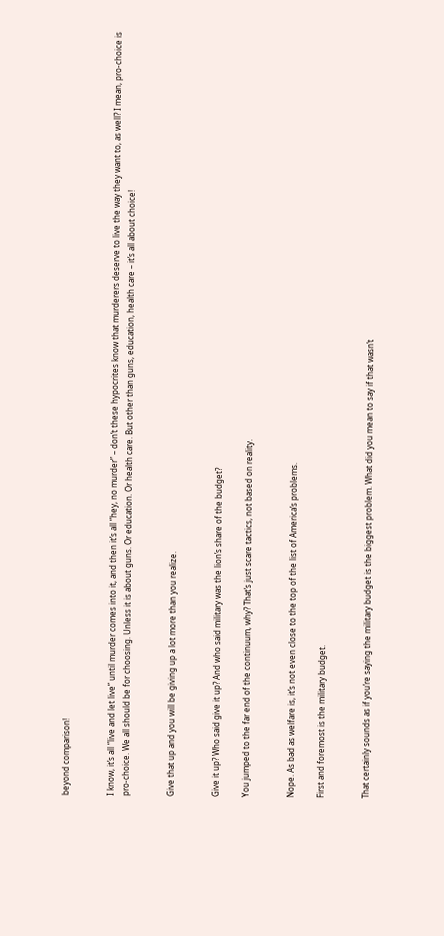beyond comparison!


I know, it’s all “live and let live” until murder comes into it, and then it’s all “hey, no murder” – don’t these hypocrites know that murderers deserve to live the way they want to, as well? I mean, pro-choice is pro-choice. We all should be for choosing. Unless it is about guns. Or education. Or health care. But other than guns, education, health care – it’s all about choice!


Give that up and you will be giving up a lot more than you realize.


Give it up? Who said give it up? And who said military was the lion’s share of the budget?

You jumped to the far end of the continuum, why? That’s just scare tactics, not based on reality.


Nope. As bad as welfare is, it’s not even close to the top of the list of America’s problems.

First and foremost is the military budget.


That certainly sounds as if you’re saying the military budget is the biggest problem. What did you mean to say if that wasn’t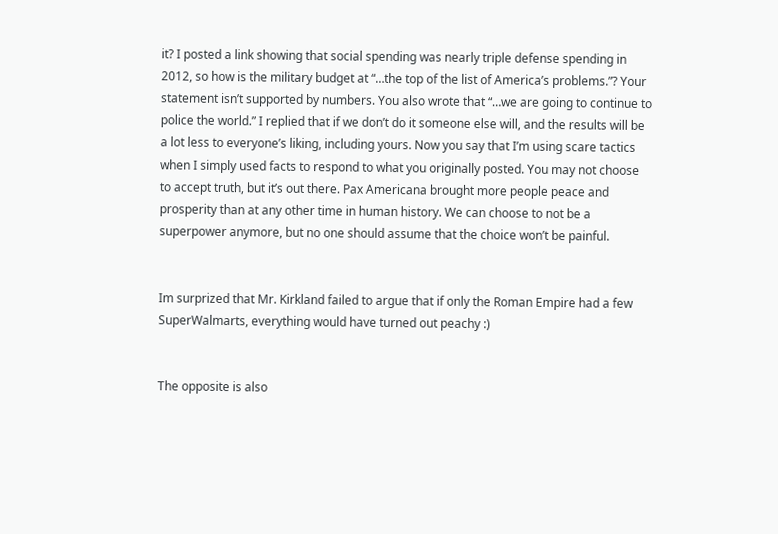it? I posted a link showing that social spending was nearly triple defense spending in 2012, so how is the military budget at “…the top of the list of America’s problems.”? Your statement isn’t supported by numbers. You also wrote that “…we are going to continue to police the world.” I replied that if we don’t do it someone else will, and the results will be a lot less to everyone’s liking, including yours. Now you say that I’m using scare tactics when I simply used facts to respond to what you originally posted. You may not choose to accept truth, but it’s out there. Pax Americana brought more people peace and prosperity than at any other time in human history. We can choose to not be a superpower anymore, but no one should assume that the choice won’t be painful.


Im surprized that Mr. Kirkland failed to argue that if only the Roman Empire had a few SuperWalmarts, everything would have turned out peachy :)


The opposite is also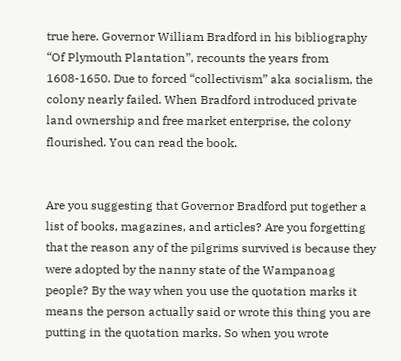true here. Governor William Bradford in his bibliography “Of Plymouth Plantation”, recounts the years from 1608-1650. Due to forced “collectivism” aka socialism, the colony nearly failed. When Bradford introduced private land ownership and free market enterprise, the colony flourished. You can read the book.


Are you suggesting that Governor Bradford put together a list of books, magazines, and articles? Are you forgetting that the reason any of the pilgrims survived is because they were adopted by the nanny state of the Wampanoag people? By the way when you use the quotation marks it means the person actually said or wrote this thing you are putting in the quotation marks. So when you wrote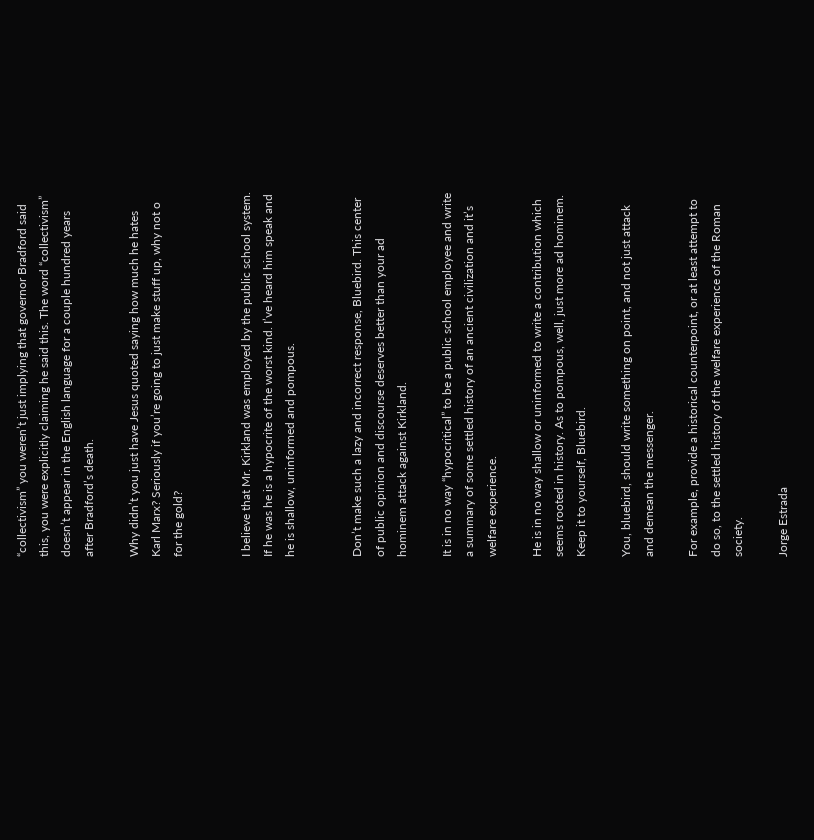“collectivism” you weren’t just implying that governor Bradford said this, you were explicitly claiming he said this. The word “collectivism” doesn’t appear in the English language for a couple hundred years after Bradford’s death.

Why didn’t you just have Jesus quoted saying how much he hates Karl Marx? Seriously if you’re going to just make stuff up, why not o for the gold?


I believe that Mr. Kirkland was employed by the public school system. If he was he is a hypocrite of the worst kind. I’ve heard him speak and he is shallow, uninformed and pompous.


Don’t make such a lazy and incorrect response, Bluebird. This center of public opinion and discourse deserves better than your ad hominem attack against Kirkland.

It is in no way “hypocritical” to be a public school employee and write a summary of some settled history of an ancient civilization and it’s welfare experience.

He is in no way shallow or uninformed to write a contribution which seems rooted in history. As to pompous, well, just more ad hominem. Keep it to yourself, Bluebird.

You, bluebird, should write something on point, and not just attack and demean the messenger.

For example, provide a historical counterpoint, or at least attempt to do so, to the settled history of the welfare experience of the Roman society.

Jorge Estrada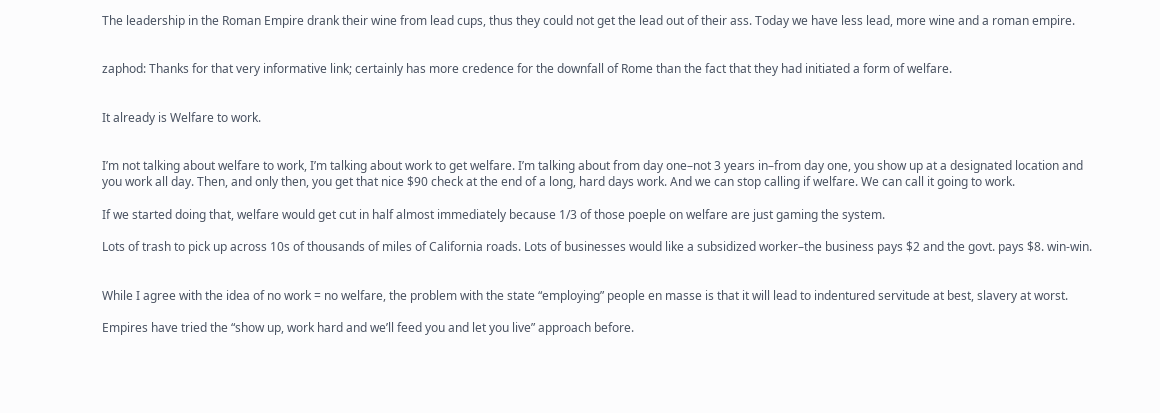The leadership in the Roman Empire drank their wine from lead cups, thus they could not get the lead out of their ass. Today we have less lead, more wine and a roman empire.


zaphod: Thanks for that very informative link; certainly has more credence for the downfall of Rome than the fact that they had initiated a form of welfare.


It already is Welfare to work.


I’m not talking about welfare to work, I’m talking about work to get welfare. I’m talking about from day one–not 3 years in–from day one, you show up at a designated location and you work all day. Then, and only then, you get that nice $90 check at the end of a long, hard days work. And we can stop calling if welfare. We can call it going to work.

If we started doing that, welfare would get cut in half almost immediately because 1/3 of those poeple on welfare are just gaming the system.

Lots of trash to pick up across 10s of thousands of miles of California roads. Lots of businesses would like a subsidized worker–the business pays $2 and the govt. pays $8. win-win.


While I agree with the idea of no work = no welfare, the problem with the state “employing” people en masse is that it will lead to indentured servitude at best, slavery at worst.

Empires have tried the “show up, work hard and we’ll feed you and let you live” approach before.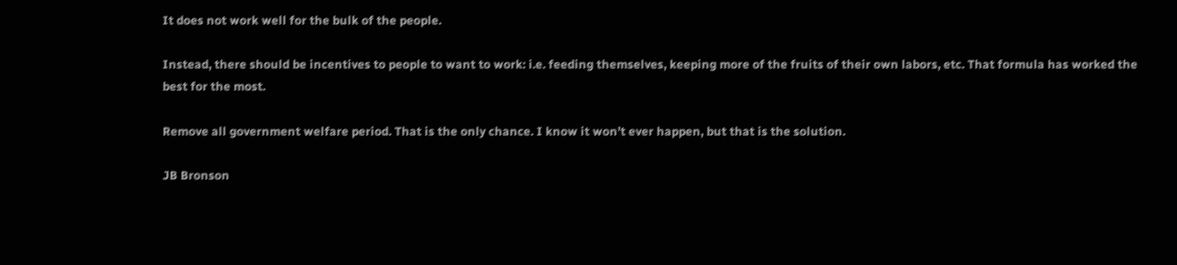It does not work well for the bulk of the people.

Instead, there should be incentives to people to want to work: i.e. feeding themselves, keeping more of the fruits of their own labors, etc. That formula has worked the best for the most.

Remove all government welfare period. That is the only chance. I know it won’t ever happen, but that is the solution.

JB Bronson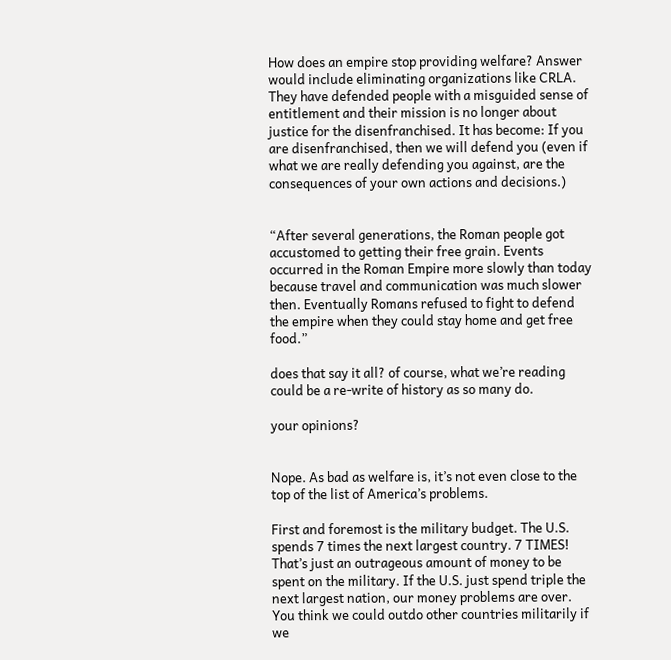How does an empire stop providing welfare? Answer would include eliminating organizations like CRLA. They have defended people with a misguided sense of entitlement and their mission is no longer about justice for the disenfranchised. It has become: If you are disenfranchised, then we will defend you (even if what we are really defending you against, are the consequences of your own actions and decisions.)


“After several generations, the Roman people got accustomed to getting their free grain. Events occurred in the Roman Empire more slowly than today because travel and communication was much slower then. Eventually Romans refused to fight to defend the empire when they could stay home and get free food.”

does that say it all? of course, what we’re reading could be a re-write of history as so many do.

your opinions?


Nope. As bad as welfare is, it’s not even close to the top of the list of America’s problems.

First and foremost is the military budget. The U.S. spends 7 times the next largest country. 7 TIMES! That’s just an outrageous amount of money to be spent on the military. If the U.S. just spend triple the next largest nation, our money problems are over. You think we could outdo other countries militarily if we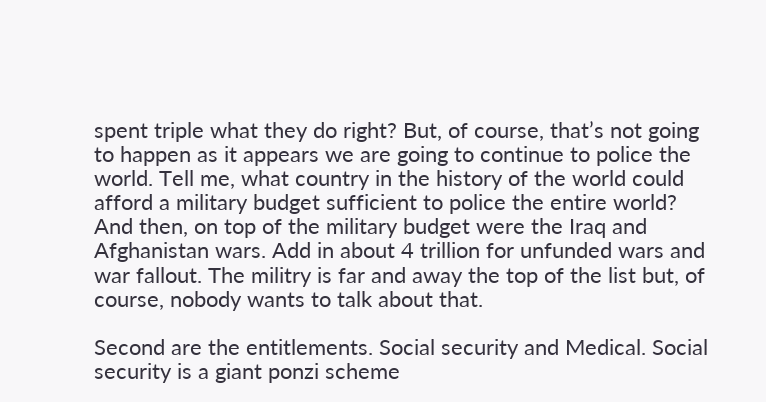spent triple what they do right? But, of course, that’s not going to happen as it appears we are going to continue to police the world. Tell me, what country in the history of the world could afford a military budget sufficient to police the entire world? And then, on top of the military budget were the Iraq and Afghanistan wars. Add in about 4 trillion for unfunded wars and war fallout. The militry is far and away the top of the list but, of course, nobody wants to talk about that.

Second are the entitlements. Social security and Medical. Social security is a giant ponzi scheme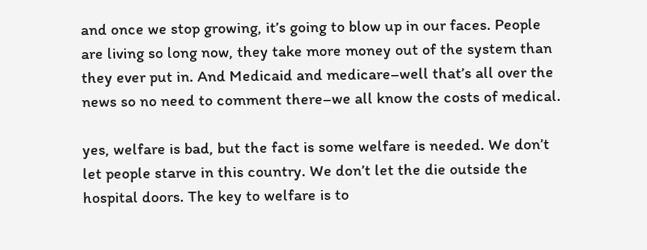and once we stop growing, it’s going to blow up in our faces. People are living so long now, they take more money out of the system than they ever put in. And Medicaid and medicare–well that’s all over the news so no need to comment there–we all know the costs of medical.

yes, welfare is bad, but the fact is some welfare is needed. We don’t let people starve in this country. We don’t let the die outside the hospital doors. The key to welfare is to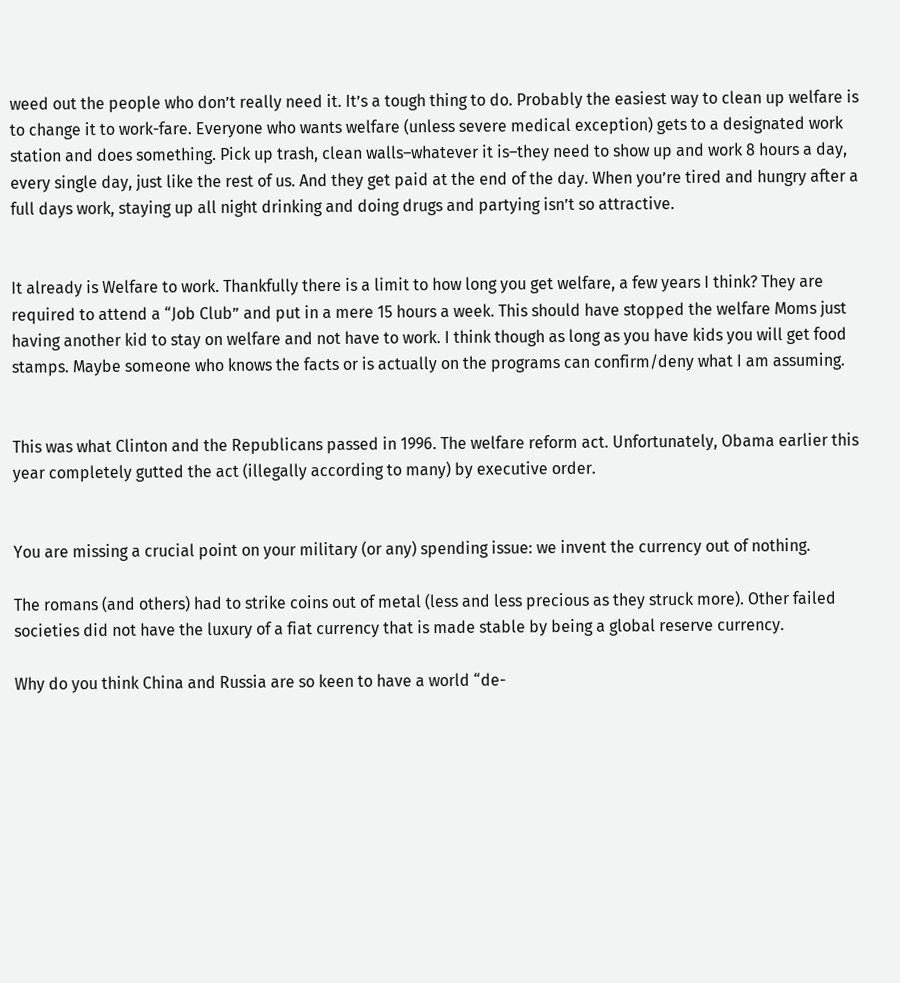weed out the people who don’t really need it. It’s a tough thing to do. Probably the easiest way to clean up welfare is to change it to work-fare. Everyone who wants welfare (unless severe medical exception) gets to a designated work station and does something. Pick up trash, clean walls–whatever it is–they need to show up and work 8 hours a day, every single day, just like the rest of us. And they get paid at the end of the day. When you’re tired and hungry after a full days work, staying up all night drinking and doing drugs and partying isn’t so attractive.


It already is Welfare to work. Thankfully there is a limit to how long you get welfare, a few years I think? They are required to attend a “Job Club” and put in a mere 15 hours a week. This should have stopped the welfare Moms just having another kid to stay on welfare and not have to work. I think though as long as you have kids you will get food stamps. Maybe someone who knows the facts or is actually on the programs can confirm/deny what I am assuming.


This was what Clinton and the Republicans passed in 1996. The welfare reform act. Unfortunately, Obama earlier this year completely gutted the act (illegally according to many) by executive order.


You are missing a crucial point on your military (or any) spending issue: we invent the currency out of nothing.

The romans (and others) had to strike coins out of metal (less and less precious as they struck more). Other failed societies did not have the luxury of a fiat currency that is made stable by being a global reserve currency.

Why do you think China and Russia are so keen to have a world “de-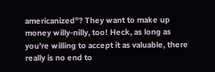americanized”? They want to make up money willy-nilly, too! Heck, as long as you’re willing to accept it as valuable, there really is no end to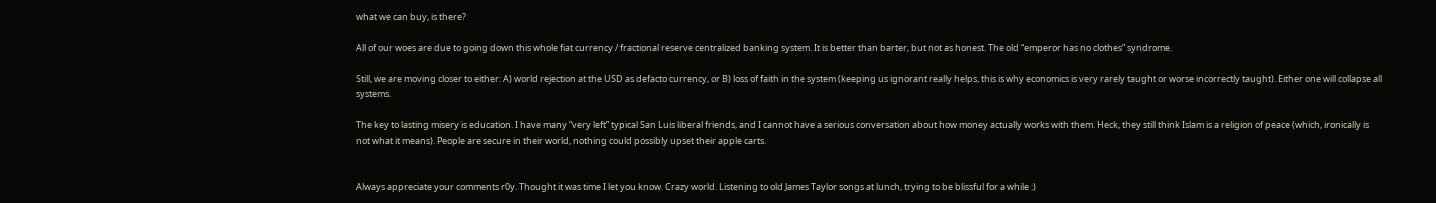what we can buy, is there?

All of our woes are due to going down this whole fiat currency / fractional reserve centralized banking system. It is better than barter, but not as honest. The old “emperor has no clothes” syndrome.

Still, we are moving closer to either: A) world rejection at the USD as defacto currency, or B) loss of faith in the system (keeping us ignorant really helps, this is why economics is very rarely taught or worse incorrectly taught). Either one will collapse all systems.

The key to lasting misery is education. I have many “very left” typical San Luis liberal friends, and I cannot have a serious conversation about how money actually works with them. Heck, they still think Islam is a religion of peace (which, ironically is not what it means). People are secure in their world, nothing could possibly upset their apple carts.


Always appreciate your comments r0y. Thought it was time I let you know. Crazy world. Listening to old James Taylor songs at lunch, trying to be blissful for a while :)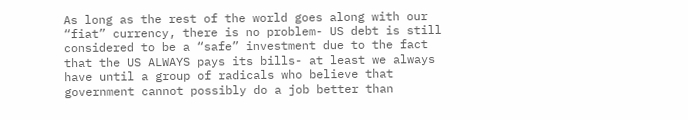As long as the rest of the world goes along with our “fiat” currency, there is no problem- US debt is still considered to be a “safe” investment due to the fact that the US ALWAYS pays its bills- at least we always have until a group of radicals who believe that government cannot possibly do a job better than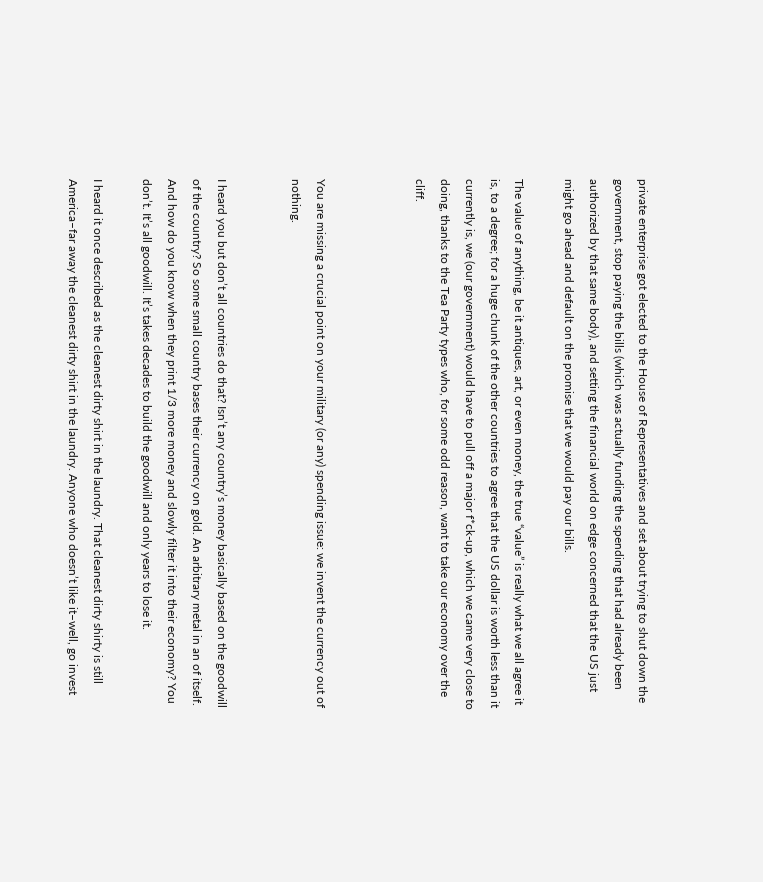private enterprise got elected to the House of Representatives and set about trying to shut down the government, stop paying the bills (which was actually funding the spending that had already been authorized by that same body), and setting the financial world on edge concerned that the US just might go ahead and default on the promise that we would pay our bills.

The value of anything, be it antiques, art, or even money, the true “value” is really what we all agree it is, to a degree; for a huge chunk of the other countries to agree that the US dollar is worth less than it currently is, we (our government) would have to pull off a major f*ck-up, which we came very close to doing, thanks to the Tea Party types who, for some odd reason, want to take our economy over the cliff.



You are missing a crucial point on your military (or any) spending issue: we invent the currency out of nothing.


I heard you but don’t all countries do that? Isn’t any country’s money basically based on the goodwill of the country? So some small country bases their currency on gold. An arbitrary metal in an of itself. And how do you know when they print 1/3 more money and slowly filter it into their economy? You don’t. It’s all goodwill. It’s takes decades to build the goodwill and only years to lose it.

I heard it once described as the cleanest dirty shirt in the laundry. That cleanest dirty shirty is still America–far away the cleanest dirty shirt in the laundry. Anyone who doesn’t like it–well, go invest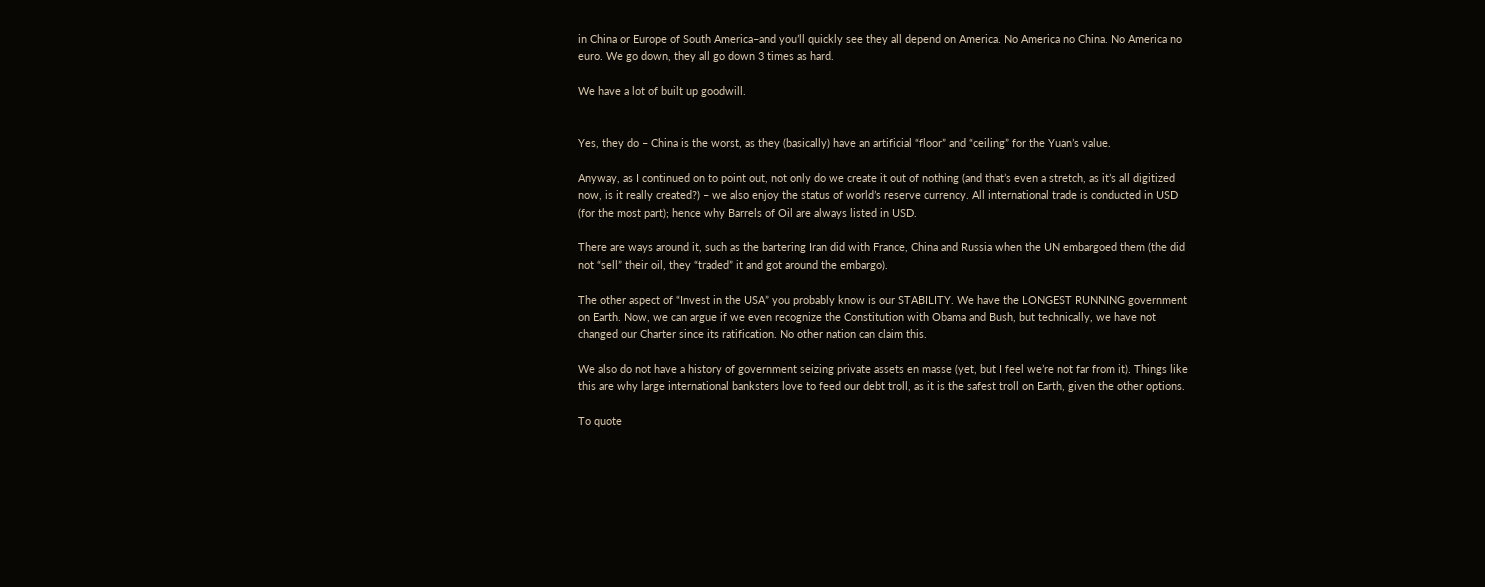in China or Europe of South America–and you’ll quickly see they all depend on America. No America no China. No America no euro. We go down, they all go down 3 times as hard.

We have a lot of built up goodwill.


Yes, they do – China is the worst, as they (basically) have an artificial “floor” and “ceiling” for the Yuan’s value.

Anyway, as I continued on to point out, not only do we create it out of nothing (and that’s even a stretch, as it’s all digitized now, is it really created?) – we also enjoy the status of world’s reserve currency. All international trade is conducted in USD (for the most part); hence why Barrels of Oil are always listed in USD.

There are ways around it, such as the bartering Iran did with France, China and Russia when the UN embargoed them (the did not “sell” their oil, they “traded” it and got around the embargo).

The other aspect of “Invest in the USA” you probably know is our STABILITY. We have the LONGEST RUNNING government on Earth. Now, we can argue if we even recognize the Constitution with Obama and Bush, but technically, we have not changed our Charter since its ratification. No other nation can claim this.

We also do not have a history of government seizing private assets en masse (yet, but I feel we’re not far from it). Things like this are why large international banksters love to feed our debt troll, as it is the safest troll on Earth, given the other options.

To quote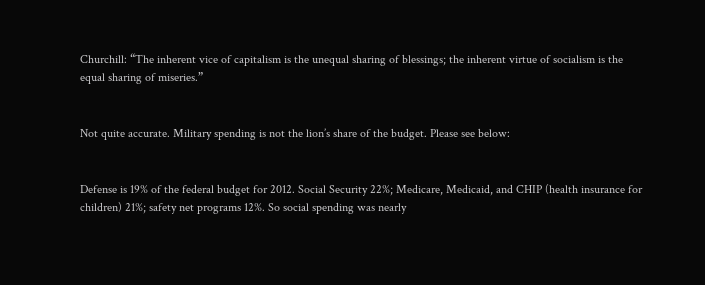Churchill: “The inherent vice of capitalism is the unequal sharing of blessings; the inherent virtue of socialism is the equal sharing of miseries.”


Not quite accurate. Military spending is not the lion’s share of the budget. Please see below:


Defense is 19% of the federal budget for 2012. Social Security 22%; Medicare, Medicaid, and CHIP (health insurance for children) 21%; safety net programs 12%. So social spending was nearly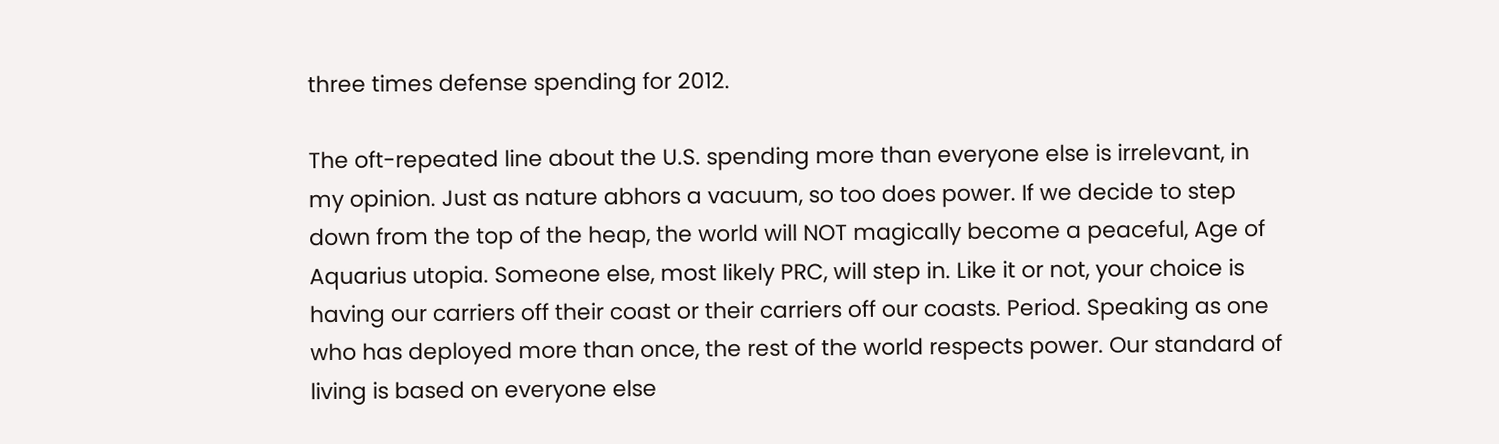three times defense spending for 2012.

The oft-repeated line about the U.S. spending more than everyone else is irrelevant, in my opinion. Just as nature abhors a vacuum, so too does power. If we decide to step down from the top of the heap, the world will NOT magically become a peaceful, Age of Aquarius utopia. Someone else, most likely PRC, will step in. Like it or not, your choice is having our carriers off their coast or their carriers off our coasts. Period. Speaking as one who has deployed more than once, the rest of the world respects power. Our standard of living is based on everyone else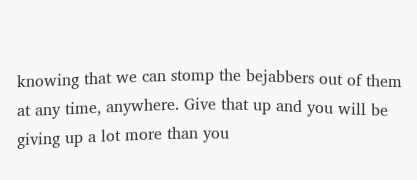knowing that we can stomp the bejabbers out of them at any time, anywhere. Give that up and you will be giving up a lot more than you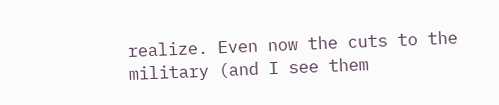realize. Even now the cuts to the military (and I see them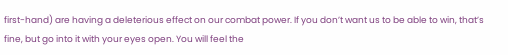first-hand) are having a deleterious effect on our combat power. If you don’t want us to be able to win, that’s fine, but go into it with your eyes open. You will feel the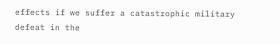effects if we suffer a catastrophic military defeat in the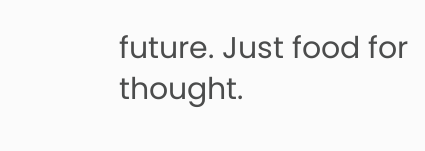future. Just food for thought.